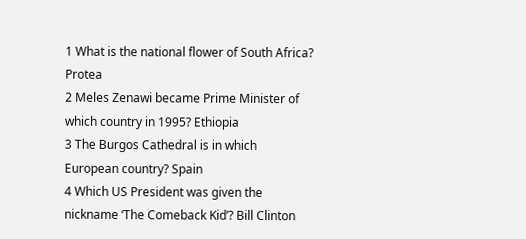1 What is the national flower of South Africa? Protea
2 Meles Zenawi became Prime Minister of which country in 1995? Ethiopia
3 The Burgos Cathedral is in which European country? Spain
4 Which US President was given the nickname ‘The Comeback Kid’? Bill Clinton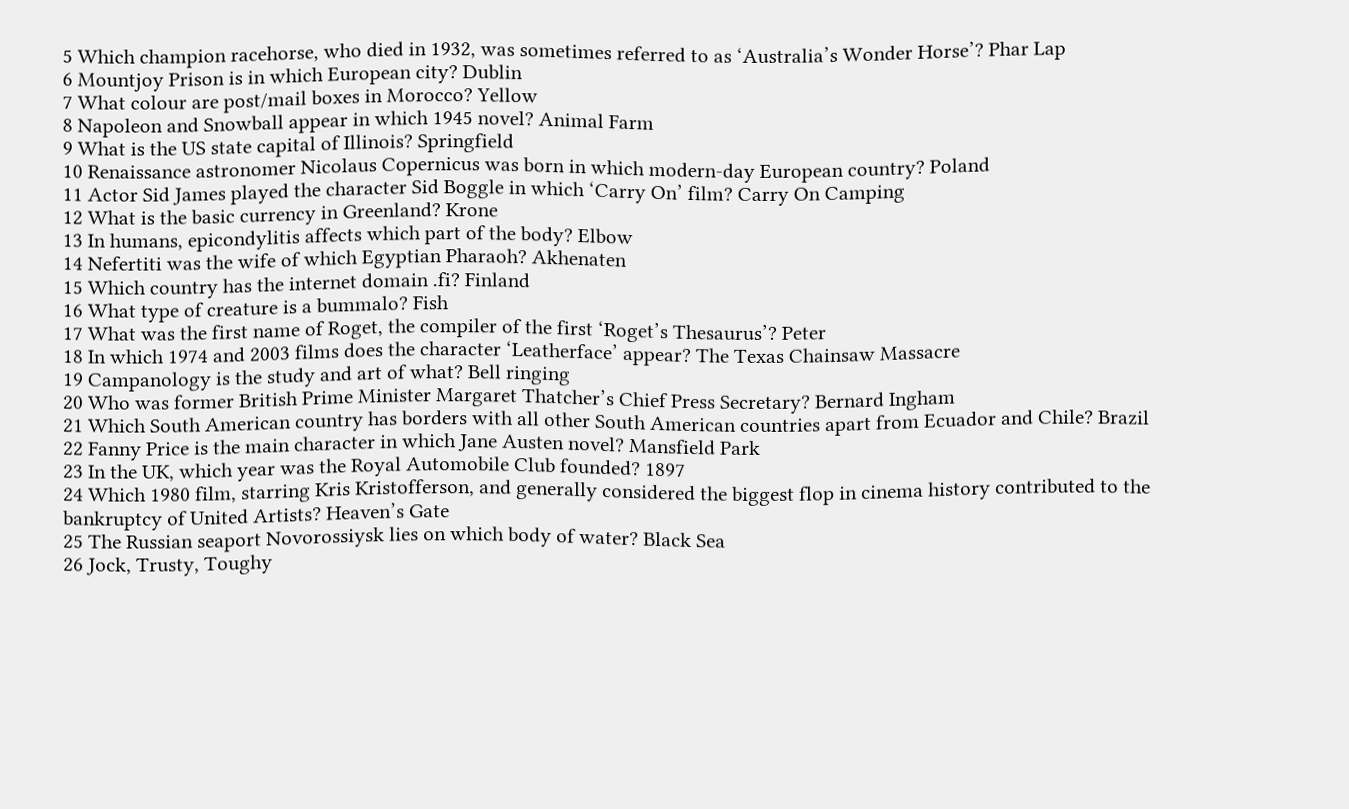5 Which champion racehorse, who died in 1932, was sometimes referred to as ‘Australia’s Wonder Horse’? Phar Lap
6 Mountjoy Prison is in which European city? Dublin
7 What colour are post/mail boxes in Morocco? Yellow
8 Napoleon and Snowball appear in which 1945 novel? Animal Farm
9 What is the US state capital of Illinois? Springfield
10 Renaissance astronomer Nicolaus Copernicus was born in which modern-day European country? Poland
11 Actor Sid James played the character Sid Boggle in which ‘Carry On’ film? Carry On Camping
12 What is the basic currency in Greenland? Krone
13 In humans, epicondylitis affects which part of the body? Elbow
14 Nefertiti was the wife of which Egyptian Pharaoh? Akhenaten
15 Which country has the internet domain .fi? Finland
16 What type of creature is a bummalo? Fish
17 What was the first name of Roget, the compiler of the first ‘Roget’s Thesaurus’? Peter
18 In which 1974 and 2003 films does the character ‘Leatherface’ appear? The Texas Chainsaw Massacre
19 Campanology is the study and art of what? Bell ringing
20 Who was former British Prime Minister Margaret Thatcher’s Chief Press Secretary? Bernard Ingham
21 Which South American country has borders with all other South American countries apart from Ecuador and Chile? Brazil
22 Fanny Price is the main character in which Jane Austen novel? Mansfield Park
23 In the UK, which year was the Royal Automobile Club founded? 1897
24 Which 1980 film, starring Kris Kristofferson, and generally considered the biggest flop in cinema history contributed to the bankruptcy of United Artists? Heaven’s Gate
25 The Russian seaport Novorossiysk lies on which body of water? Black Sea
26 Jock, Trusty, Toughy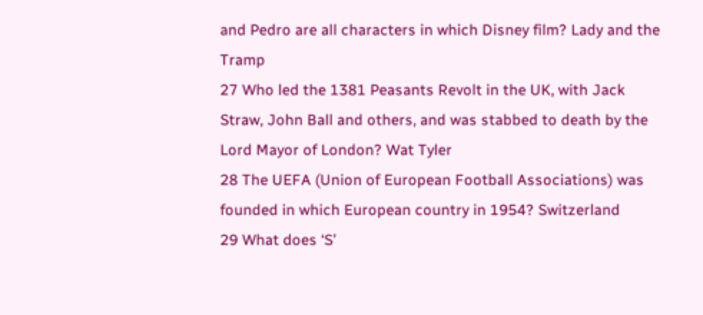and Pedro are all characters in which Disney film? Lady and the Tramp
27 Who led the 1381 Peasants Revolt in the UK, with Jack Straw, John Ball and others, and was stabbed to death by the Lord Mayor of London? Wat Tyler
28 The UEFA (Union of European Football Associations) was founded in which European country in 1954? Switzerland
29 What does ‘S’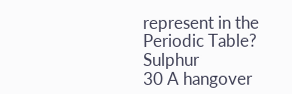represent in the Periodic Table? Sulphur
30 A hangover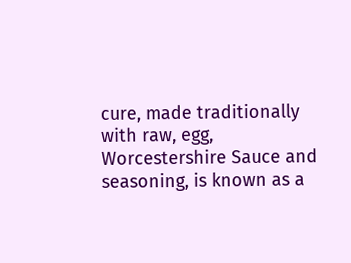cure, made traditionally with raw, egg, Worcestershire Sauce and seasoning, is known as a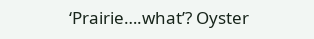‘Prairie….what’? Oyster